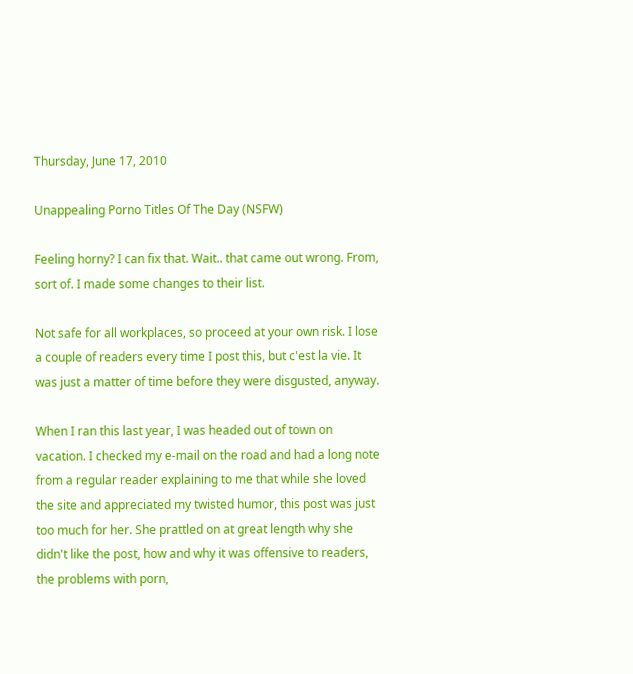Thursday, June 17, 2010

Unappealing Porno Titles Of The Day (NSFW)

Feeling horny? I can fix that. Wait.. that came out wrong. From, sort of. I made some changes to their list.

Not safe for all workplaces, so proceed at your own risk. I lose a couple of readers every time I post this, but c'est la vie. It was just a matter of time before they were disgusted, anyway.

When I ran this last year, I was headed out of town on vacation. I checked my e-mail on the road and had a long note from a regular reader explaining to me that while she loved the site and appreciated my twisted humor, this post was just too much for her. She prattled on at great length why she didn't like the post, how and why it was offensive to readers, the problems with porn,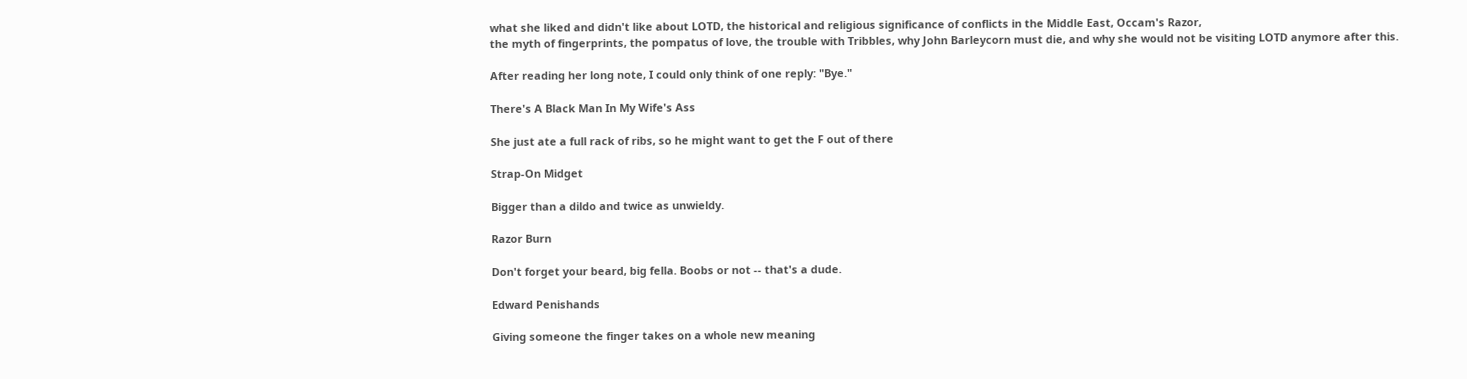what she liked and didn't like about LOTD, the historical and religious significance of conflicts in the Middle East, Occam's Razor,
the myth of fingerprints, the pompatus of love, the trouble with Tribbles, why John Barleycorn must die, and why she would not be visiting LOTD anymore after this.

After reading her long note, I could only think of one reply: "Bye."

There's A Black Man In My Wife's Ass

She just ate a full rack of ribs, so he might want to get the F out of there

Strap-On Midget

Bigger than a dildo and twice as unwieldy.

Razor Burn

Don't forget your beard, big fella. Boobs or not -- that's a dude.

Edward Penishands

Giving someone the finger takes on a whole new meaning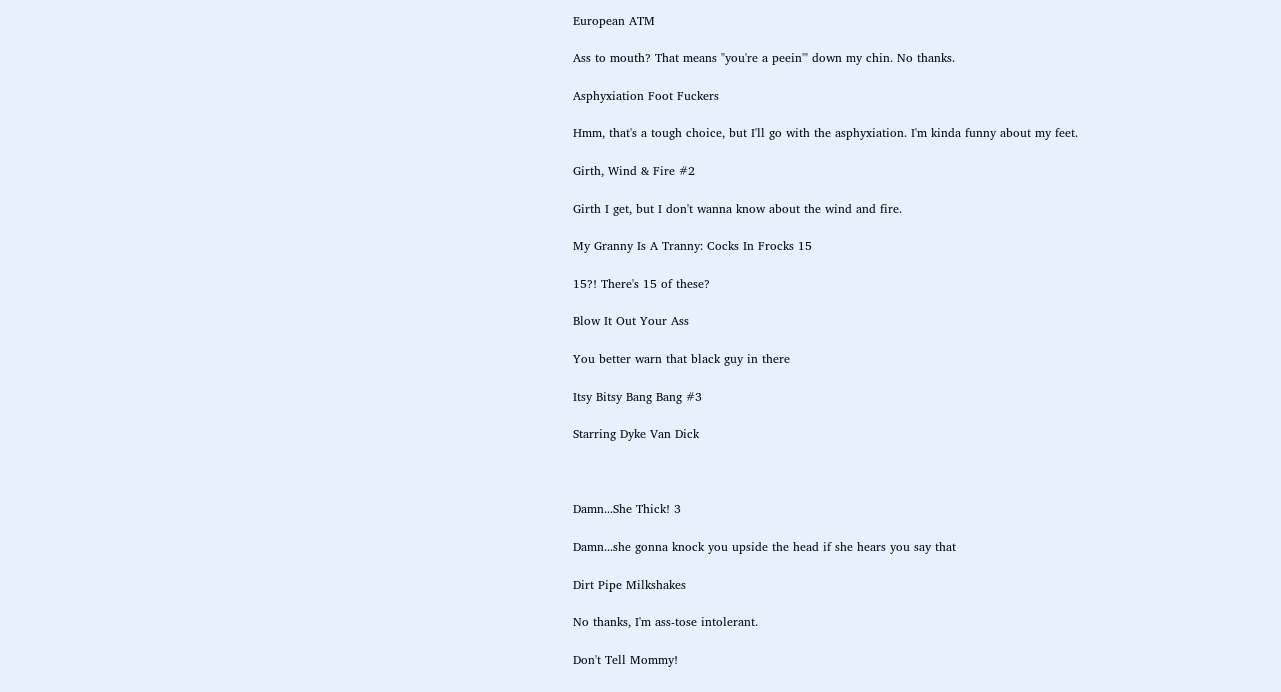European ATM

Ass to mouth? That means "you're a peein'" down my chin. No thanks.

Asphyxiation Foot Fuckers

Hmm, that's a tough choice, but I'll go with the asphyxiation. I'm kinda funny about my feet.

Girth, Wind & Fire #2

Girth I get, but I don't wanna know about the wind and fire.

My Granny Is A Tranny: Cocks In Frocks 15

15?! There's 15 of these?

Blow It Out Your Ass

You better warn that black guy in there

Itsy Bitsy Bang Bang #3

Starring Dyke Van Dick



Damn...She Thick! 3

Damn...she gonna knock you upside the head if she hears you say that

Dirt Pipe Milkshakes

No thanks, I'm ass-tose intolerant.

Don't Tell Mommy!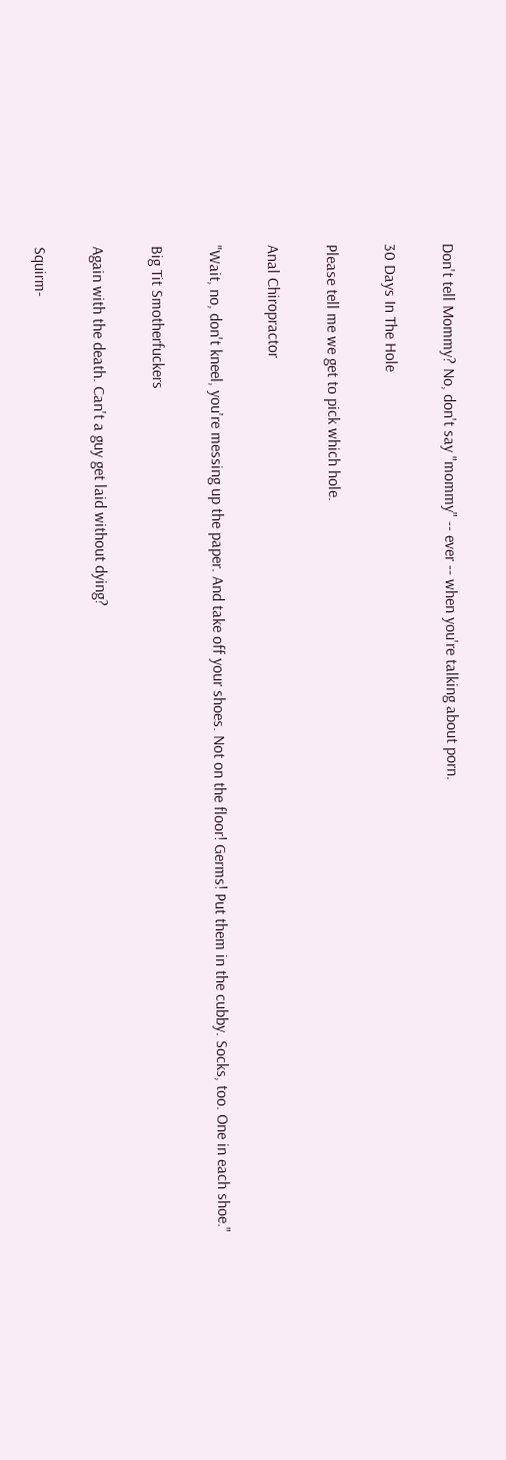Don't tell Mommy? No, don't say "mommy" -- ever -- when you're talking about porn.

30 Days In The Hole

Please tell me we get to pick which hole.

Anal Chiropractor

"Wait, no, don't kneel, you're messing up the paper. And take off your shoes. Not on the floor! Germs! Put them in the cubby. Socks, too. One in each shoe."

Big Tit Smotherfuckers

Again with the death. Can't a guy get laid without dying?

Squirm-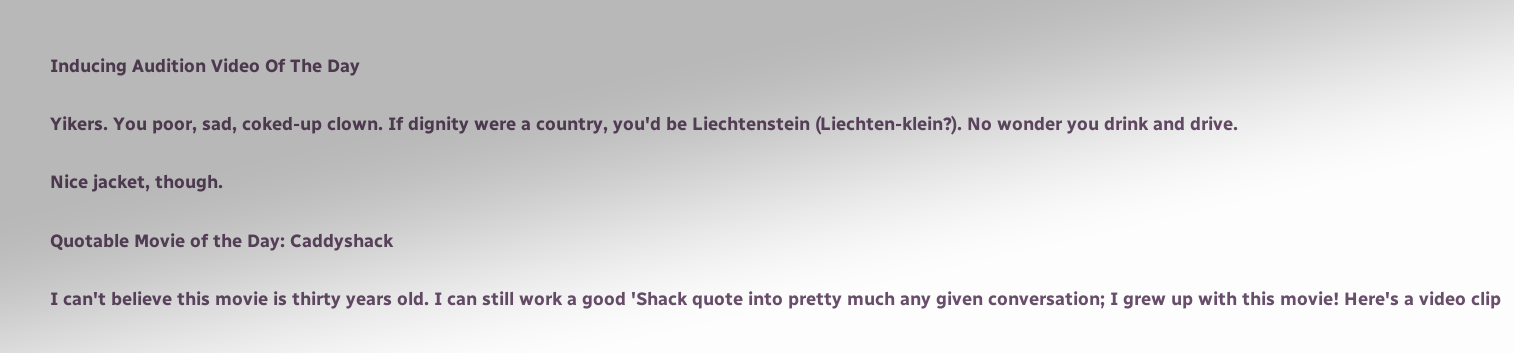Inducing Audition Video Of The Day

Yikers. You poor, sad, coked-up clown. If dignity were a country, you'd be Liechtenstein (Liechten-klein?). No wonder you drink and drive.

Nice jacket, though.

Quotable Movie of the Day: Caddyshack

I can't believe this movie is thirty years old. I can still work a good 'Shack quote into pretty much any given conversation; I grew up with this movie! Here's a video clip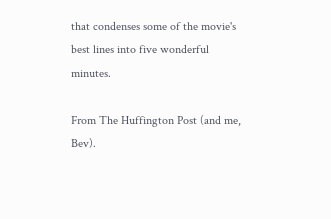that condenses some of the movie's best lines into five wonderful minutes.

From The Huffington Post (and me, Bev).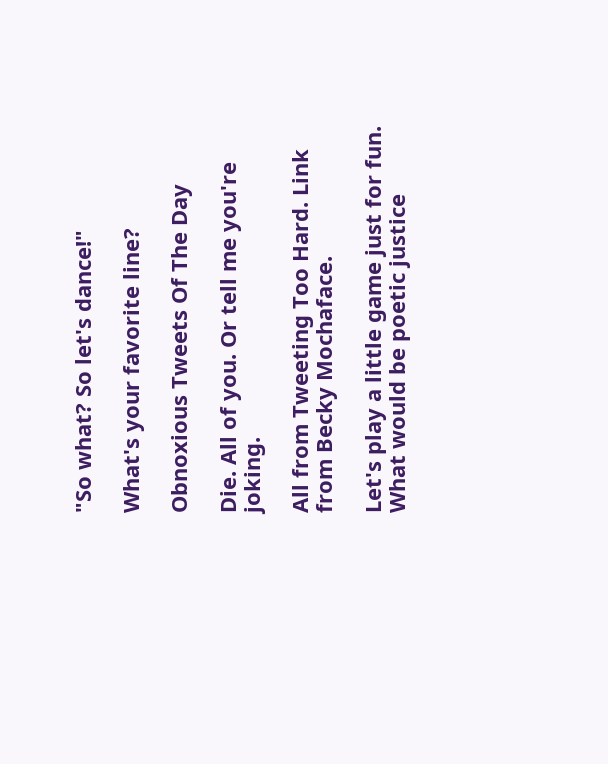"So what? So let's dance!"

What's your favorite line?

Obnoxious Tweets Of The Day

Die. All of you. Or tell me you're joking.

All from Tweeting Too Hard. Link from Becky Mochaface.

Let's play a little game just for fun. What would be poetic justice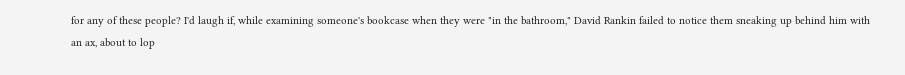for any of these people? I'd laugh if, while examining someone's bookcase when they were "in the bathroom," David Rankin failed to notice them sneaking up behind him with an ax, about to lop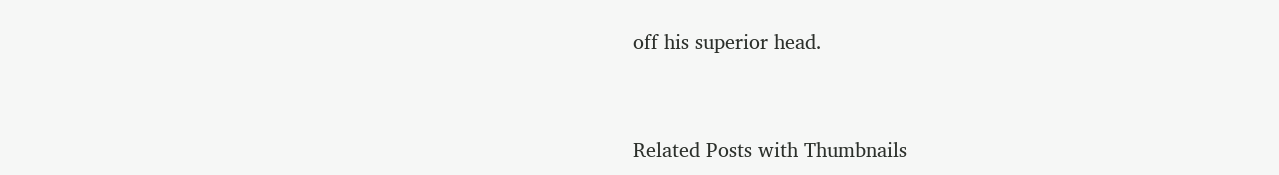off his superior head.


Related Posts with Thumbnails